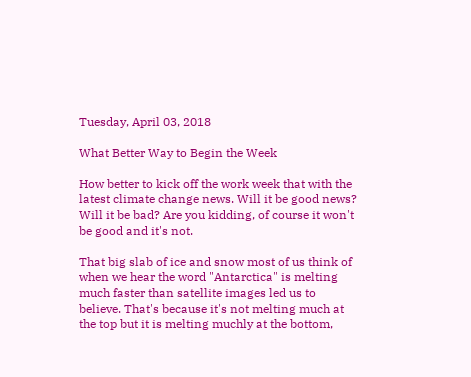Tuesday, April 03, 2018

What Better Way to Begin the Week

How better to kick off the work week that with the latest climate change news. Will it be good news? Will it be bad? Are you kidding, of course it won't be good and it's not.

That big slab of ice and snow most of us think of when we hear the word "Antarctica" is melting much faster than satellite images led us to believe. That's because it's not melting much at the top but it is melting muchly at the bottom,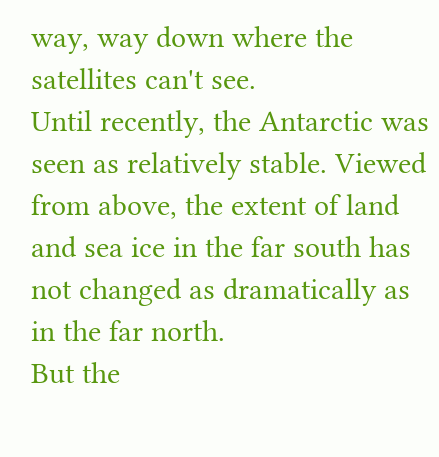way, way down where the satellites can't see.
Until recently, the Antarctic was seen as relatively stable. Viewed from above, the extent of land and sea ice in the far south has not changed as dramatically as in the far north.
But the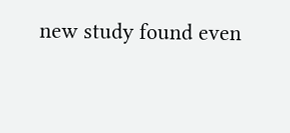new study found even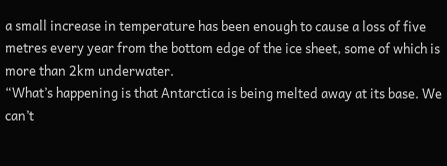a small increase in temperature has been enough to cause a loss of five metres every year from the bottom edge of the ice sheet, some of which is more than 2km underwater.
“What’s happening is that Antarctica is being melted away at its base. We can’t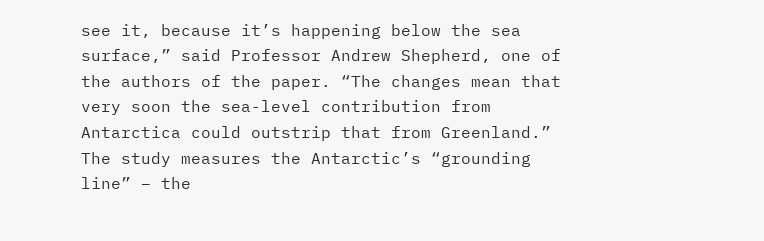see it, because it’s happening below the sea surface,” said Professor Andrew Shepherd, one of the authors of the paper. “The changes mean that very soon the sea-level contribution from Antarctica could outstrip that from Greenland.”
The study measures the Antarctic’s “grounding line” – the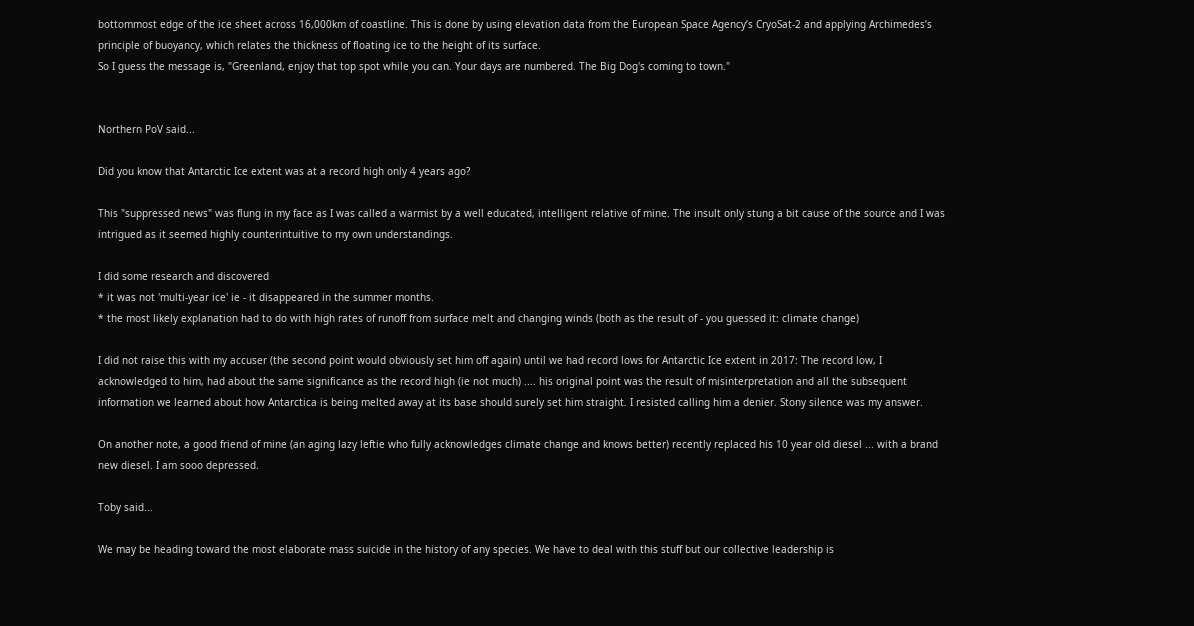bottommost edge of the ice sheet across 16,000km of coastline. This is done by using elevation data from the European Space Agency’s CryoSat-2 and applying Archimedes’s principle of buoyancy, which relates the thickness of floating ice to the height of its surface.
So I guess the message is, "Greenland, enjoy that top spot while you can. Your days are numbered. The Big Dog's coming to town."


Northern PoV said...

Did you know that Antarctic Ice extent was at a record high only 4 years ago?

This "suppressed news" was flung in my face as I was called a warmist by a well educated, intelligent relative of mine. The insult only stung a bit cause of the source and I was intrigued as it seemed highly counterintuitive to my own understandings.

I did some research and discovered
* it was not 'multi-year ice' ie - it disappeared in the summer months.
* the most likely explanation had to do with high rates of runoff from surface melt and changing winds (both as the result of - you guessed it: climate change)

I did not raise this with my accuser (the second point would obviously set him off again) until we had record lows for Antarctic Ice extent in 2017: The record low, I acknowledged to him, had about the same significance as the record high (ie not much) .... his original point was the result of misinterpretation and all the subsequent information we learned about how Antarctica is being melted away at its base should surely set him straight. I resisted calling him a denier. Stony silence was my answer.

On another note, a good friend of mine (an aging lazy leftie who fully acknowledges climate change and knows better) recently replaced his 10 year old diesel ... with a brand new diesel. I am sooo depressed.

Toby said...

We may be heading toward the most elaborate mass suicide in the history of any species. We have to deal with this stuff but our collective leadership is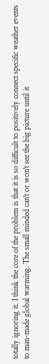totally ignoring it. I think the core of the problem is that it is so difficult to positively connect specific weather events to man-made global warming. The small minded can't or won't see the big picture until it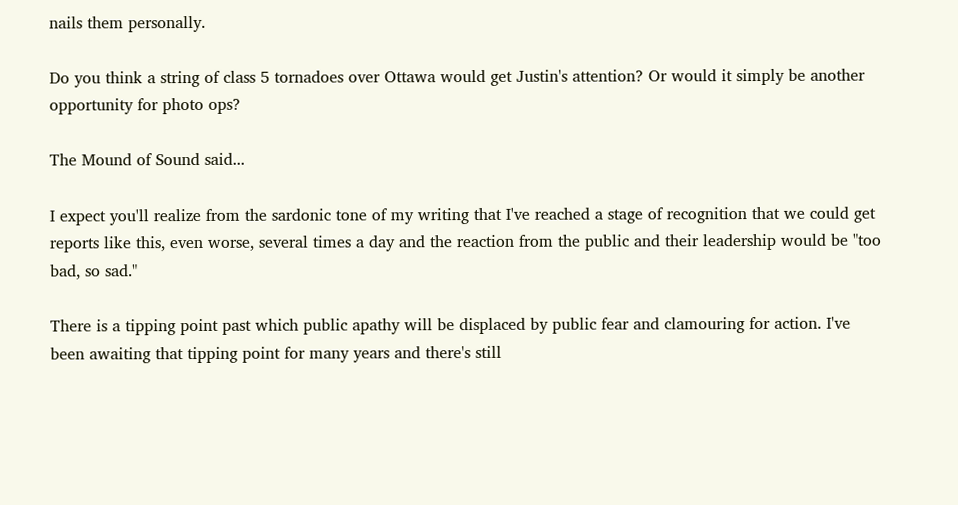nails them personally.

Do you think a string of class 5 tornadoes over Ottawa would get Justin's attention? Or would it simply be another opportunity for photo ops?

The Mound of Sound said...

I expect you'll realize from the sardonic tone of my writing that I've reached a stage of recognition that we could get reports like this, even worse, several times a day and the reaction from the public and their leadership would be "too bad, so sad."

There is a tipping point past which public apathy will be displaced by public fear and clamouring for action. I've been awaiting that tipping point for many years and there's still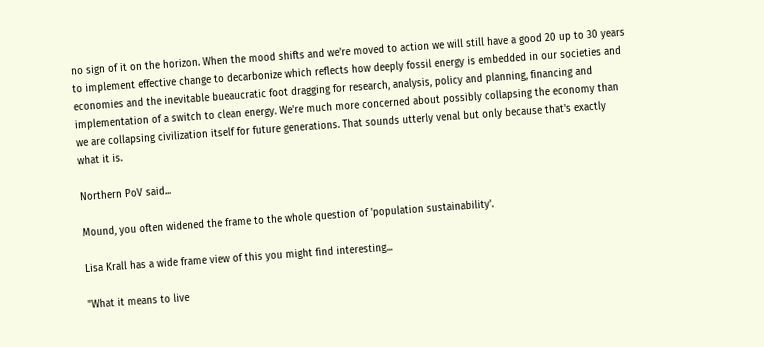no sign of it on the horizon. When the mood shifts and we're moved to action we will still have a good 20 up to 30 years to implement effective change to decarbonize which reflects how deeply fossil energy is embedded in our societies and economies and the inevitable bueaucratic foot dragging for research, analysis, policy and planning, financing and implementation of a switch to clean energy. We're much more concerned about possibly collapsing the economy than we are collapsing civilization itself for future generations. That sounds utterly venal but only because that's exactly what it is.

Northern PoV said...

Mound, you often widened the frame to the whole question of 'population sustainability'.

Lisa Krall has a wide frame view of this you might find interesting...

"What it means to live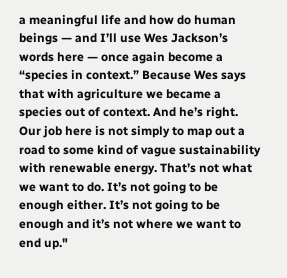a meaningful life and how do human beings — and I’ll use Wes Jackson’s words here — once again become a “species in context.” Because Wes says that with agriculture we became a species out of context. And he’s right. Our job here is not simply to map out a road to some kind of vague sustainability with renewable energy. That’s not what we want to do. It’s not going to be enough either. It’s not going to be enough and it’s not where we want to end up."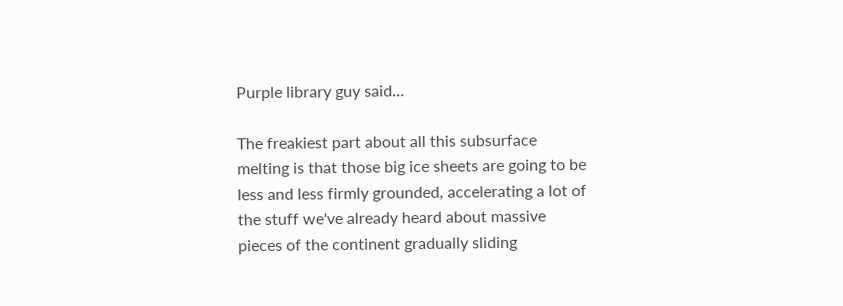Purple library guy said...

The freakiest part about all this subsurface melting is that those big ice sheets are going to be less and less firmly grounded, accelerating a lot of the stuff we've already heard about massive pieces of the continent gradually sliding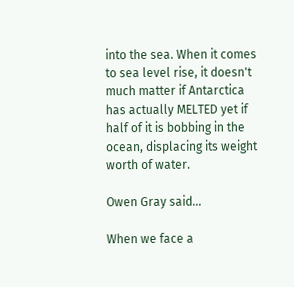into the sea. When it comes to sea level rise, it doesn't much matter if Antarctica has actually MELTED yet if half of it is bobbing in the ocean, displacing its weight worth of water.

Owen Gray said...

When we face a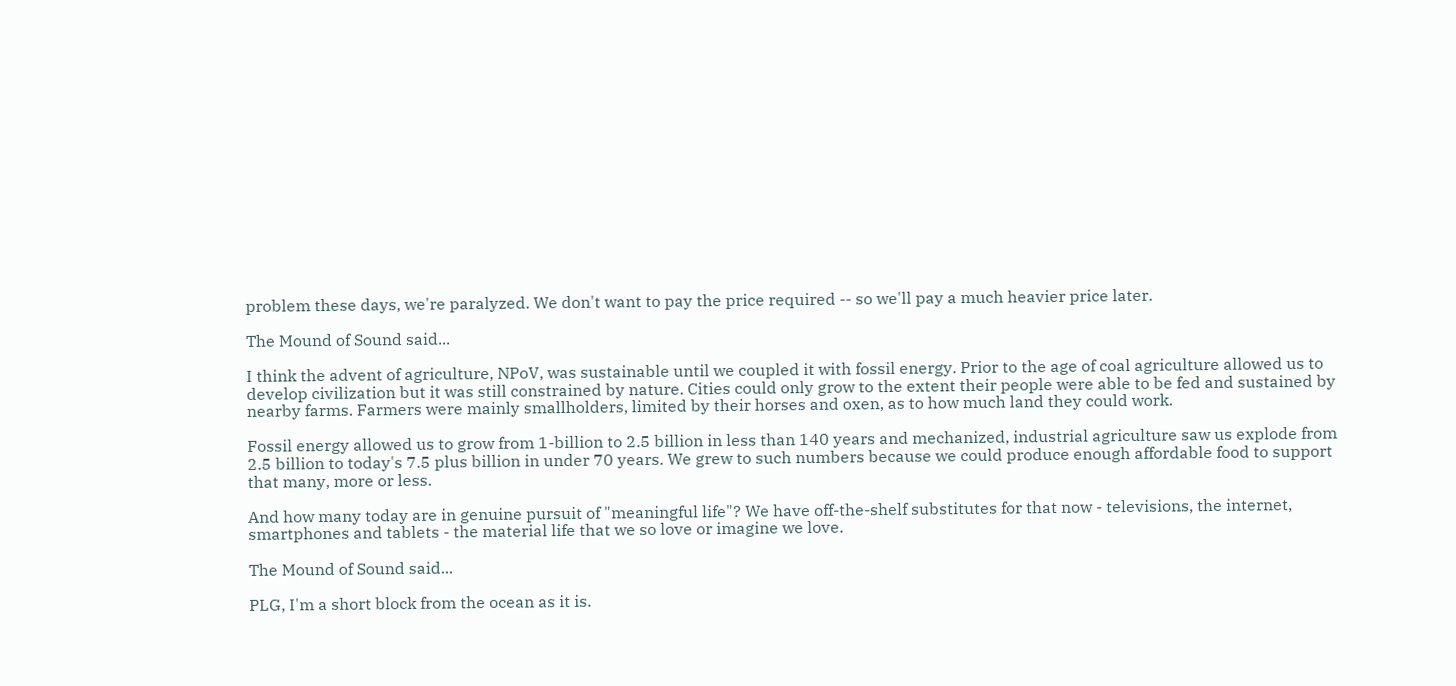problem these days, we're paralyzed. We don't want to pay the price required -- so we'll pay a much heavier price later.

The Mound of Sound said...

I think the advent of agriculture, NPoV, was sustainable until we coupled it with fossil energy. Prior to the age of coal agriculture allowed us to develop civilization but it was still constrained by nature. Cities could only grow to the extent their people were able to be fed and sustained by nearby farms. Farmers were mainly smallholders, limited by their horses and oxen, as to how much land they could work.

Fossil energy allowed us to grow from 1-billion to 2.5 billion in less than 140 years and mechanized, industrial agriculture saw us explode from 2.5 billion to today's 7.5 plus billion in under 70 years. We grew to such numbers because we could produce enough affordable food to support that many, more or less.

And how many today are in genuine pursuit of "meaningful life"? We have off-the-shelf substitutes for that now - televisions, the internet, smartphones and tablets - the material life that we so love or imagine we love.

The Mound of Sound said...

PLG, I'm a short block from the ocean as it is.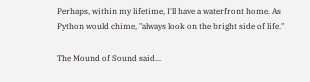Perhaps, within my lifetime, I'll have a waterfront home. As Python would chime, "always look on the bright side of life."

The Mound of Sound said...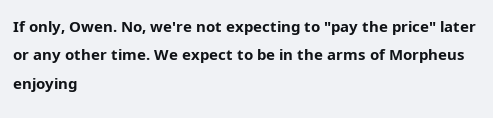If only, Owen. No, we're not expecting to "pay the price" later or any other time. We expect to be in the arms of Morpheus enjoying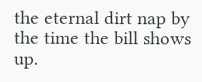the eternal dirt nap by the time the bill shows up.